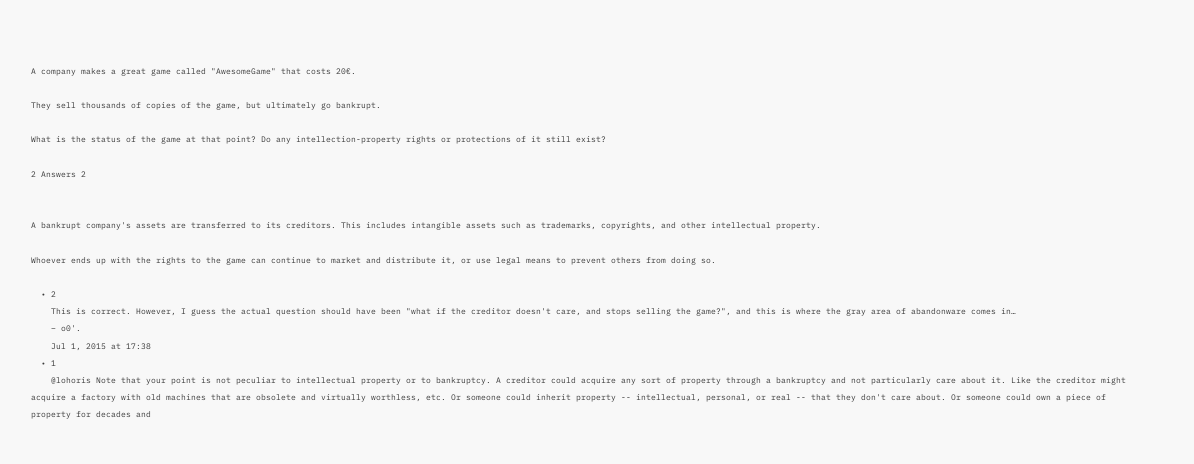A company makes a great game called "AwesomeGame" that costs 20€.

They sell thousands of copies of the game, but ultimately go bankrupt.

What is the status of the game at that point? Do any intellection-property rights or protections of it still exist?

2 Answers 2


A bankrupt company's assets are transferred to its creditors. This includes intangible assets such as trademarks, copyrights, and other intellectual property.

Whoever ends up with the rights to the game can continue to market and distribute it, or use legal means to prevent others from doing so.

  • 2
    This is correct. However, I guess the actual question should have been "what if the creditor doesn't care, and stops selling the game?", and this is where the gray area of abandonware comes in…
    – o0'.
    Jul 1, 2015 at 17:38
  • 1
    @lohoris Note that your point is not peculiar to intellectual property or to bankruptcy. A creditor could acquire any sort of property through a bankruptcy and not particularly care about it. Like the creditor might acquire a factory with old machines that are obsolete and virtually worthless, etc. Or someone could inherit property -- intellectual, personal, or real -- that they don't care about. Or someone could own a piece of property for decades and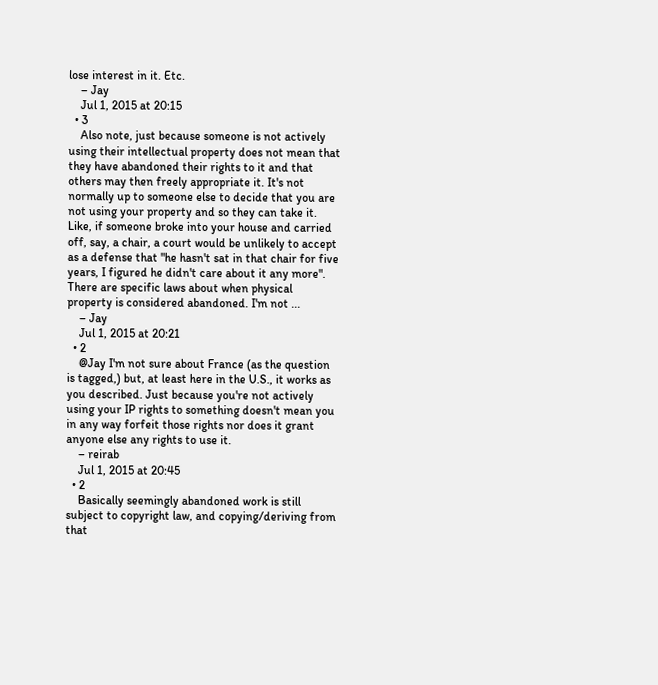lose interest in it. Etc.
    – Jay
    Jul 1, 2015 at 20:15
  • 3
    Also note, just because someone is not actively using their intellectual property does not mean that they have abandoned their rights to it and that others may then freely appropriate it. It's not normally up to someone else to decide that you are not using your property and so they can take it. Like, if someone broke into your house and carried off, say, a chair, a court would be unlikely to accept as a defense that "he hasn't sat in that chair for five years, I figured he didn't care about it any more". There are specific laws about when physical property is considered abandoned. I'm not ...
    – Jay
    Jul 1, 2015 at 20:21
  • 2
    @Jay I'm not sure about France (as the question is tagged,) but, at least here in the U.S., it works as you described. Just because you're not actively using your IP rights to something doesn't mean you in any way forfeit those rights nor does it grant anyone else any rights to use it.
    – reirab
    Jul 1, 2015 at 20:45
  • 2
    Basically seemingly abandoned work is still subject to copyright law, and copying/deriving from that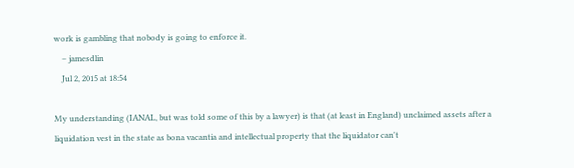work is gambling that nobody is going to enforce it.
    – jamesdlin
    Jul 2, 2015 at 18:54

My understanding (IANAL, but was told some of this by a lawyer) is that (at least in England) unclaimed assets after a liquidation vest in the state as bona vacantia and intellectual property that the liquidator can't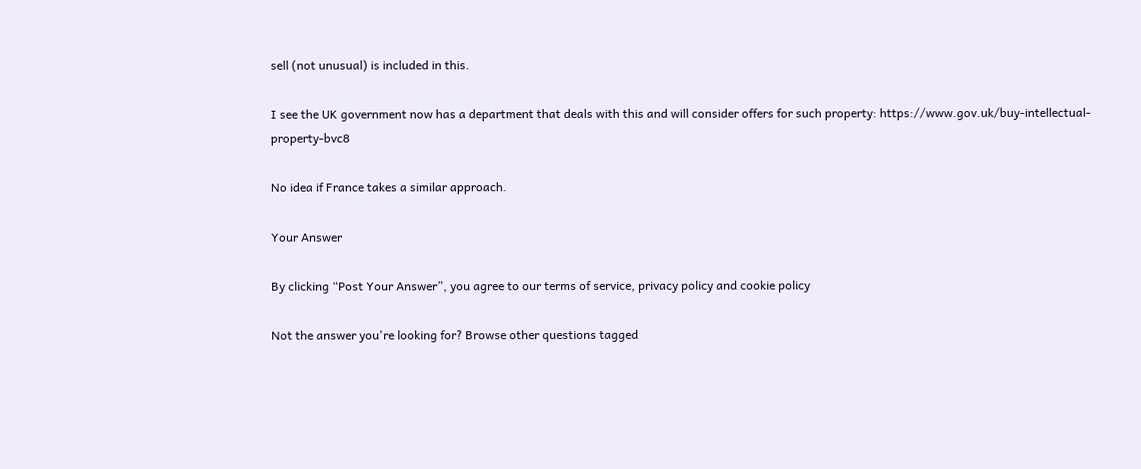sell (not unusual) is included in this.

I see the UK government now has a department that deals with this and will consider offers for such property: https://www.gov.uk/buy-intellectual-property-bvc8

No idea if France takes a similar approach.

Your Answer

By clicking “Post Your Answer”, you agree to our terms of service, privacy policy and cookie policy

Not the answer you're looking for? Browse other questions tagged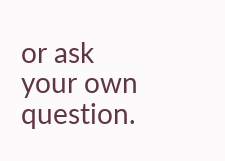or ask your own question.